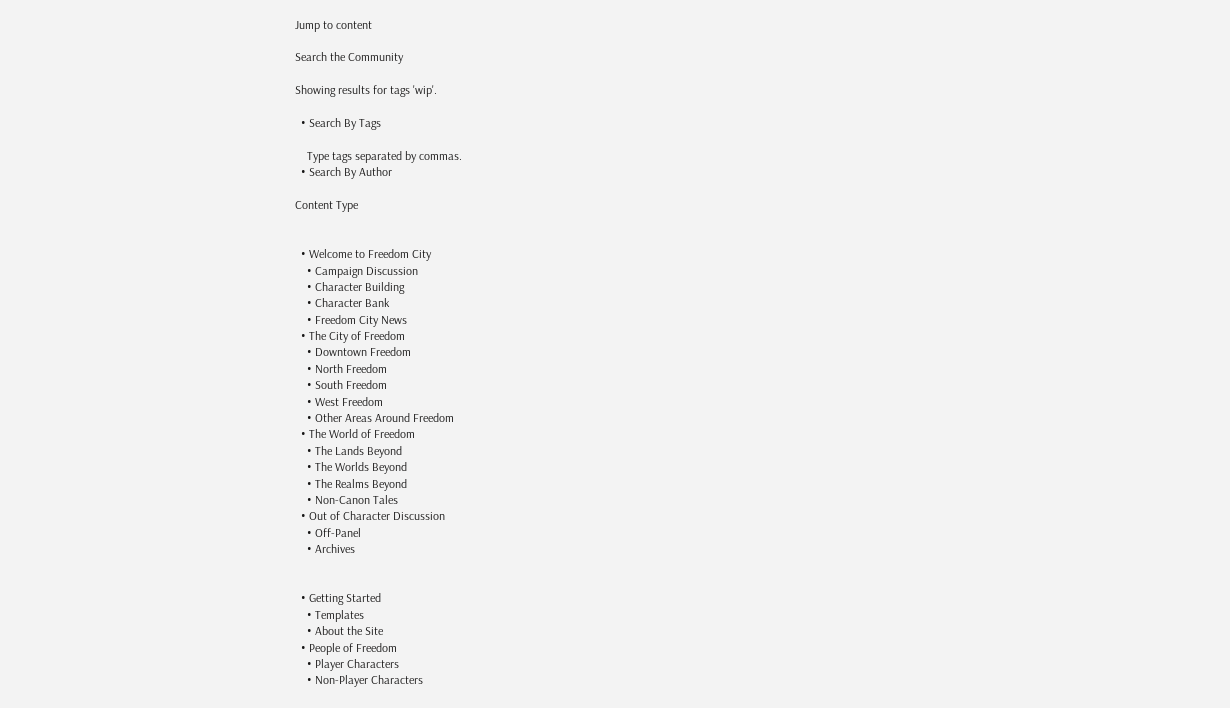Jump to content

Search the Community

Showing results for tags 'wip'.

  • Search By Tags

    Type tags separated by commas.
  • Search By Author

Content Type


  • Welcome to Freedom City
    • Campaign Discussion
    • Character Building
    • Character Bank
    • Freedom City News
  • The City of Freedom
    • Downtown Freedom
    • North Freedom
    • South Freedom
    • West Freedom
    • Other Areas Around Freedom
  • The World of Freedom
    • The Lands Beyond
    • The Worlds Beyond
    • The Realms Beyond
    • Non-Canon Tales
  • Out of Character Discussion
    • Off-Panel
    • Archives


  • Getting Started
    • Templates
    • About the Site
  • People of Freedom
    • Player Characters
    • Non-Player Characters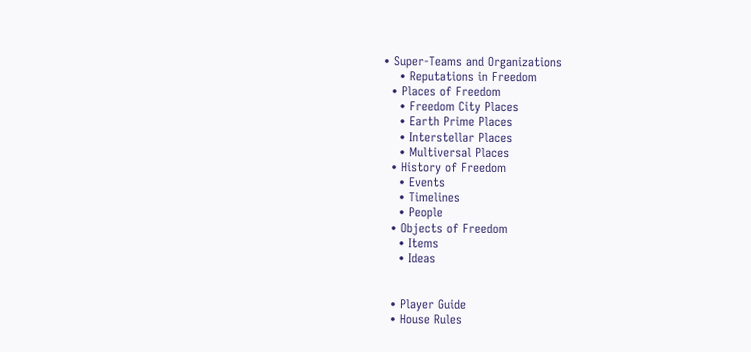• Super-Teams and Organizations
    • Reputations in Freedom
  • Places of Freedom
    • Freedom City Places
    • Earth Prime Places
    • Interstellar Places
    • Multiversal Places
  • History of Freedom
    • Events
    • Timelines
    • People
  • Objects of Freedom
    • Items
    • Ideas


  • Player Guide
  • House Rules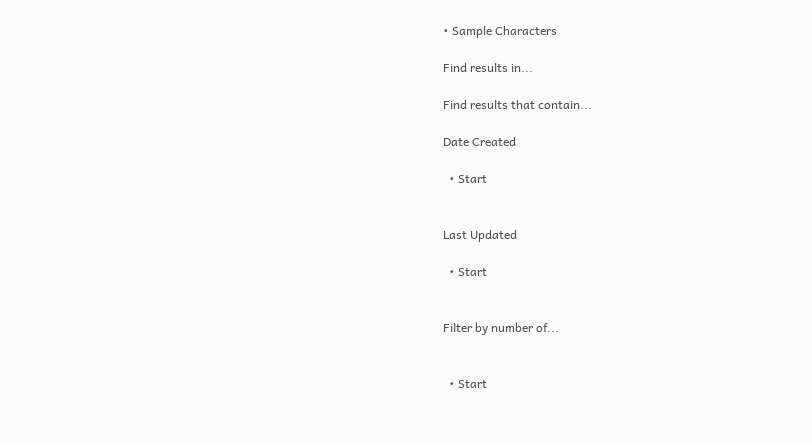• Sample Characters

Find results in...

Find results that contain...

Date Created

  • Start


Last Updated

  • Start


Filter by number of...


  • Start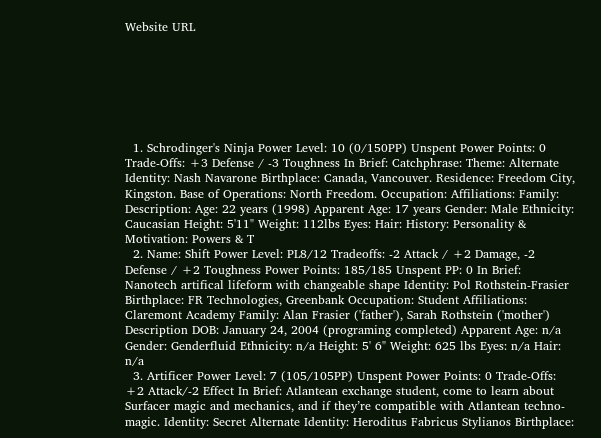Website URL







  1. Schrodinger's Ninja Power Level: 10 (0/150PP) Unspent Power Points: 0 Trade-Offs: +3 Defense / -3 Toughness In Brief: Catchphrase: Theme: Alternate Identity: Nash Navarone Birthplace: Canada, Vancouver. Residence: Freedom City, Kingston. Base of Operations: North Freedom. Occupation: Affiliations: Family: Description: Age: 22 years (1998) Apparent Age: 17 years Gender: Male Ethnicity: Caucasian Height: 5'11" Weight: 112lbs Eyes: Hair: History: Personality & Motivation: Powers & T
  2. Name: Shift Power Level: PL8/12 Tradeoffs: -2 Attack / +2 Damage, -2 Defense / +2 Toughness Power Points: 185/185 Unspent PP: 0 In Brief: Nanotech artifical lifeform with changeable shape Identity: Pol Rothstein-Frasier Birthplace: FR Technologies, Greenbank Occupation: Student Affiliations: Claremont Academy Family: Alan Frasier ('father'), Sarah Rothstein ('mother') Description DOB: January 24, 2004 (programing completed) Apparent Age: n/a Gender: Genderfluid Ethnicity: n/a Height: 5' 6" Weight: 625 lbs Eyes: n/a Hair: n/a
  3. Artificer Power Level: 7 (105/105PP) Unspent Power Points: 0 Trade-Offs: +2 Attack/-2 Effect In Brief: Atlantean exchange student, come to learn about Surfacer magic and mechanics, and if they’re compatible with Atlantean techno-magic. Identity: Secret Alternate Identity: Heroditus Fabricus Stylianos Birthplace: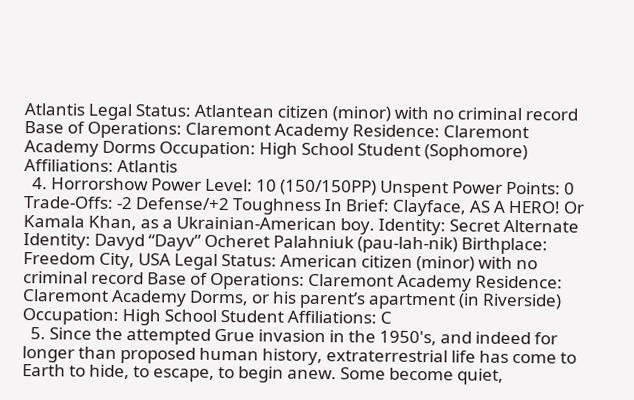Atlantis Legal Status: Atlantean citizen (minor) with no criminal record Base of Operations: Claremont Academy Residence: Claremont Academy Dorms Occupation: High School Student (Sophomore) Affiliations: Atlantis
  4. Horrorshow Power Level: 10 (150/150PP) Unspent Power Points: 0 Trade-Offs: -2 Defense/+2 Toughness In Brief: Clayface, AS A HERO! Or Kamala Khan, as a Ukrainian-American boy. Identity: Secret Alternate Identity: Davyd “Dayv” Ocheret Palahniuk (pau-lah-nik) Birthplace: Freedom City, USA Legal Status: American citizen (minor) with no criminal record Base of Operations: Claremont Academy Residence: Claremont Academy Dorms, or his parent’s apartment (in Riverside) Occupation: High School Student Affiliations: C
  5. Since the attempted Grue invasion in the 1950's, and indeed for longer than proposed human history, extraterrestrial life has come to Earth to hide, to escape, to begin anew. Some become quiet,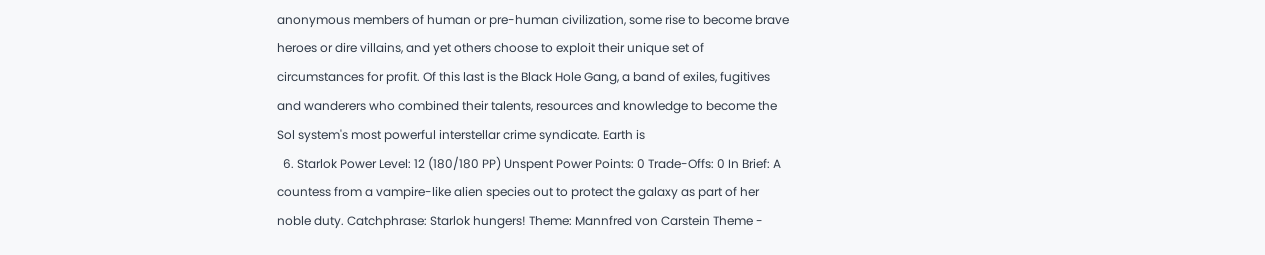anonymous members of human or pre-human civilization, some rise to become brave heroes or dire villains, and yet others choose to exploit their unique set of circumstances for profit. Of this last is the Black Hole Gang, a band of exiles, fugitives and wanderers who combined their talents, resources and knowledge to become the Sol system's most powerful interstellar crime syndicate. Earth is
  6. Starlok Power Level: 12 (180/180 PP) Unspent Power Points: 0 Trade-Offs: 0 In Brief: A countess from a vampire-like alien species out to protect the galaxy as part of her noble duty. Catchphrase: Starlok hungers! Theme: Mannfred von Carstein Theme -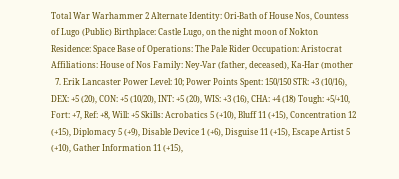Total War Warhammer 2 Alternate Identity: Ori-Bath of House Nos, Countess of Lugo (Public) Birthplace: Castle Lugo, on the night moon of Nokton Residence: Space Base of Operations: The Pale Rider Occupation: Aristocrat Affiliations: House of Nos Family: Ney-Var (father, deceased), Ka-Har (mother
  7. Erik Lancaster Power Level: 10; Power Points Spent: 150/150 STR: +3 (10/16), DEX: +5 (20), CON: +5 (10/20), INT: +5 (20), WIS: +3 (16), CHA: +4 (18) Tough: +5/+10, Fort: +7, Ref: +8, Will: +5 Skills: Acrobatics 5 (+10), Bluff 11 (+15), Concentration 12 (+15), Diplomacy 5 (+9), Disable Device 1 (+6), Disguise 11 (+15), Escape Artist 5 (+10), Gather Information 11 (+15),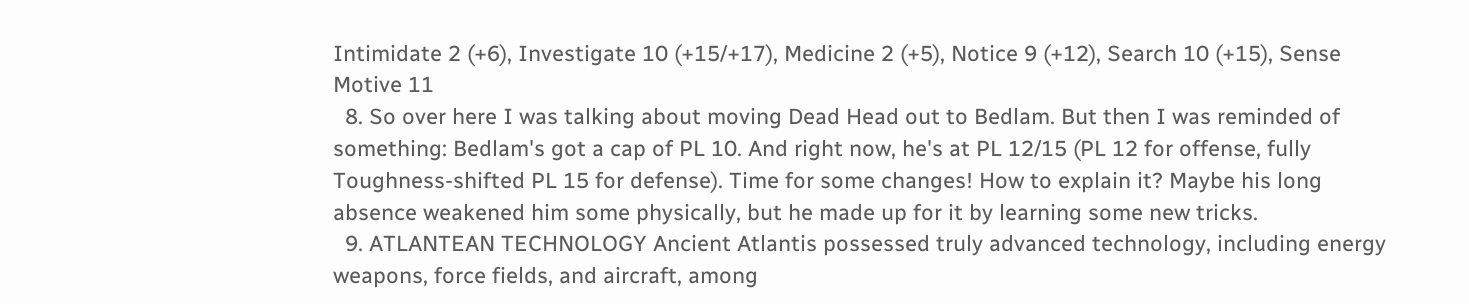Intimidate 2 (+6), Investigate 10 (+15/+17), Medicine 2 (+5), Notice 9 (+12), Search 10 (+15), Sense Motive 11
  8. So over here I was talking about moving Dead Head out to Bedlam. But then I was reminded of something: Bedlam's got a cap of PL 10. And right now, he's at PL 12/15 (PL 12 for offense, fully Toughness-shifted PL 15 for defense). Time for some changes! How to explain it? Maybe his long absence weakened him some physically, but he made up for it by learning some new tricks.
  9. ATLANTEAN TECHNOLOGY Ancient Atlantis possessed truly advanced technology, including energy weapons, force fields, and aircraft, among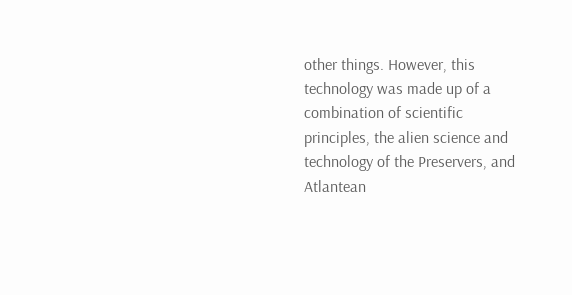other things. However, this technology was made up of a combination of scientific principles, the alien science and technology of the Preservers, and Atlantean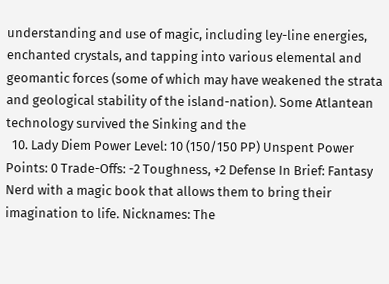understanding and use of magic, including ley-line energies, enchanted crystals, and tapping into various elemental and geomantic forces (some of which may have weakened the strata and geological stability of the island-nation). Some Atlantean technology survived the Sinking and the
  10. Lady Diem Power Level: 10 (150/150 PP) Unspent Power Points: 0 Trade-Offs: -2 Toughness, +2 Defense In Brief: Fantasy Nerd with a magic book that allows them to bring their imagination to life. Nicknames: The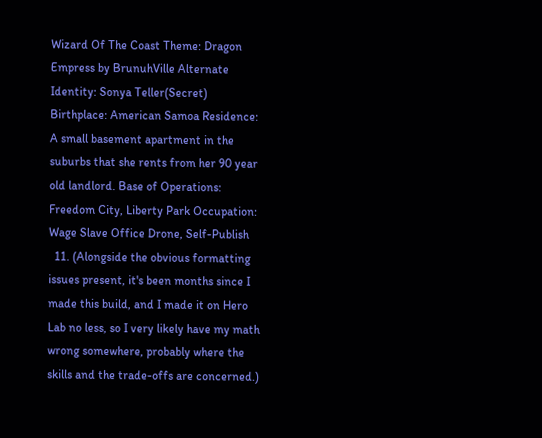Wizard Of The Coast Theme: Dragon Empress by BrunuhVille Alternate Identity: Sonya Teller(Secret) Birthplace: American Samoa Residence: A small basement apartment in the suburbs that she rents from her 90 year old landlord. Base of Operations: Freedom City, Liberty Park Occupation: Wage Slave Office Drone, Self-Publish
  11. (Alongside the obvious formatting issues present, it's been months since I made this build, and I made it on Hero Lab no less, so I very likely have my math wrong somewhere, probably where the skills and the trade-offs are concerned.)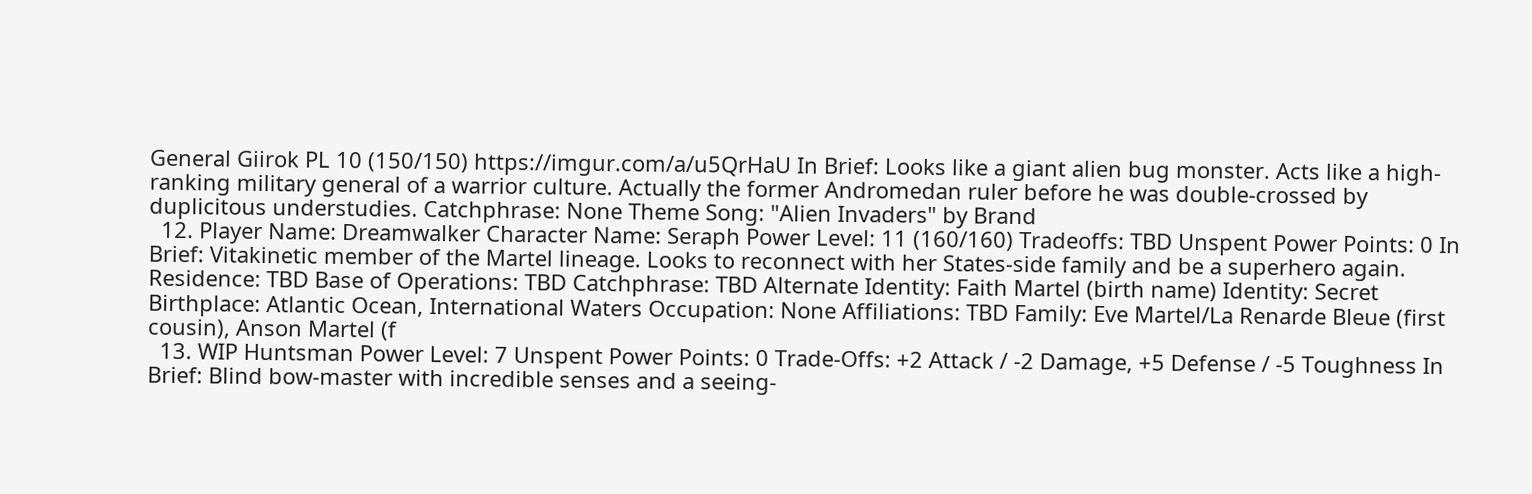General Giirok PL 10 (150/150) https://imgur.com/a/u5QrHaU In Brief: Looks like a giant alien bug monster. Acts like a high-ranking military general of a warrior culture. Actually the former Andromedan ruler before he was double-crossed by duplicitous understudies. Catchphrase: None Theme Song: "Alien Invaders" by Brand
  12. Player Name: Dreamwalker Character Name: Seraph Power Level: 11 (160/160) Tradeoffs: TBD Unspent Power Points: 0 In Brief: Vitakinetic member of the Martel lineage. Looks to reconnect with her States-side family and be a superhero again. Residence: TBD Base of Operations: TBD Catchphrase: TBD Alternate Identity: Faith Martel (birth name) Identity: Secret Birthplace: Atlantic Ocean, International Waters Occupation: None Affiliations: TBD Family: Eve Martel/La Renarde Bleue (first cousin), Anson Martel (f
  13. WIP Huntsman Power Level: 7 Unspent Power Points: 0 Trade-Offs: +2 Attack / -2 Damage, +5 Defense / -5 Toughness In Brief: Blind bow-master with incredible senses and a seeing-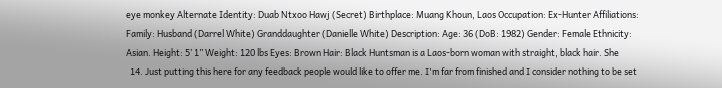eye monkey Alternate Identity: Duab Ntxoo Hawj (Secret) Birthplace: Muang Khoun, Laos Occupation: Ex-Hunter Affiliations: Family: Husband (Darrel White) Granddaughter (Danielle White) Description: Age: 36 (DoB: 1982) Gender: Female Ethnicity: Asian. Height: 5’ 1” Weight: 120 lbs Eyes: Brown Hair: Black Huntsman is a Laos-born woman with straight, black hair. She
  14. Just putting this here for any feedback people would like to offer me. I'm far from finished and I consider nothing to be set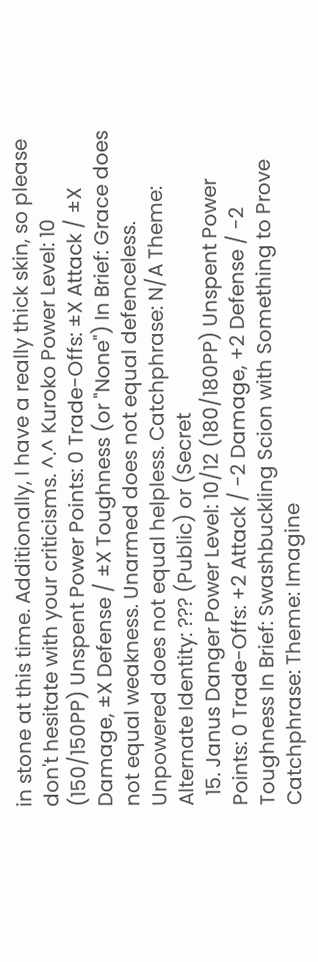in stone at this time. Additionally, I have a really thick skin, so please don't hesitate with your criticisms. ^.^ Kuroko Power Level: 10 (150/150PP) Unspent Power Points: 0 Trade-Offs: ±X Attack / ±X Damage, ±X Defense / ±X Toughness (or "None") In Brief: Grace does not equal weakness. Unarmed does not equal defenceless. Unpowered does not equal helpless. Catchphrase: N/A Theme: Alternate Identity: ??? (Public) or (Secret
  15. Janus Danger Power Level: 10/12 (180/180PP) Unspent Power Points: 0 Trade-Offs: +2 Attack / -2 Damage, +2 Defense / -2 Toughness In Brief: Swashbuckling Scion with Something to Prove Catchphrase: Theme: Imagine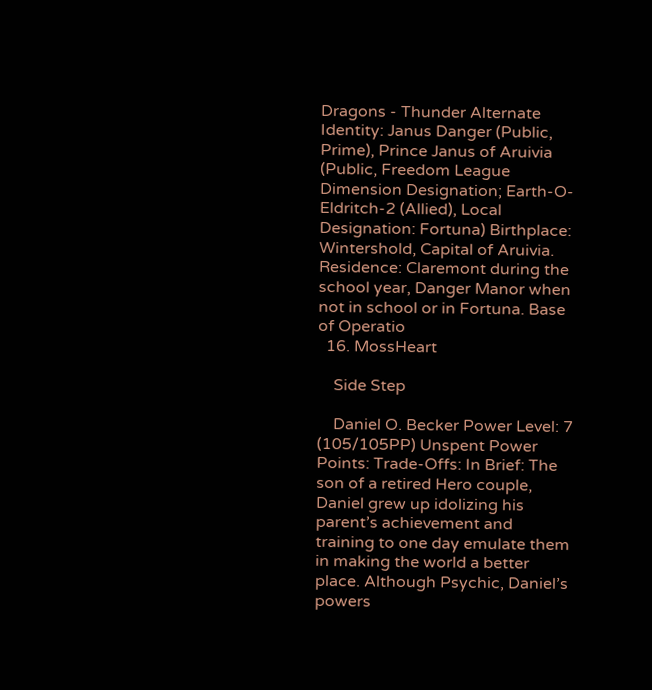Dragons - Thunder Alternate Identity: Janus Danger (Public, Prime), Prince Janus of Aruivia (Public, Freedom League Dimension Designation; Earth-O-Eldritch-2 (Allied), Local Designation: Fortuna) Birthplace: Wintershold, Capital of Aruivia. Residence: Claremont during the school year, Danger Manor when not in school or in Fortuna. Base of Operatio
  16. MossHeart

    Side Step

    Daniel O. Becker Power Level: 7 (105/105PP) Unspent Power Points: Trade-Offs: In Brief: The son of a retired Hero couple, Daniel grew up idolizing his parent’s achievement and training to one day emulate them in making the world a better place. Although Psychic, Daniel’s powers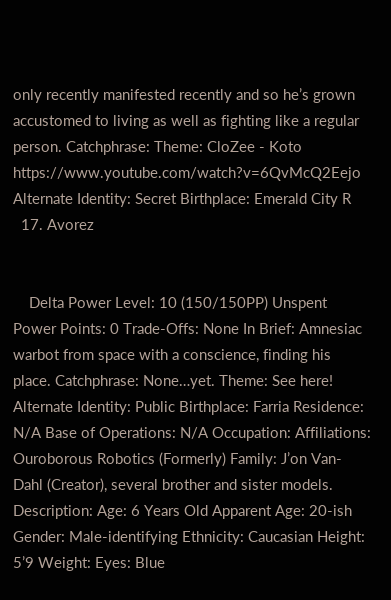only recently manifested recently and so he’s grown accustomed to living as well as fighting like a regular person. Catchphrase: Theme: CloZee - Koto https://www.youtube.com/watch?v=6QvMcQ2Eejo Alternate Identity: Secret Birthplace: Emerald City R
  17. Avorez


    Delta Power Level: 10 (150/150PP) Unspent Power Points: 0 Trade-Offs: None In Brief: Amnesiac warbot from space with a conscience, finding his place. Catchphrase: None…yet. Theme: See here! Alternate Identity: Public Birthplace: Farria Residence: N/A Base of Operations: N/A Occupation: Affiliations: Ouroborous Robotics (Formerly) Family: J’on Van-Dahl (Creator), several brother and sister models. Description: Age: 6 Years Old Apparent Age: 20-ish Gender: Male-identifying Ethnicity: Caucasian Height: 5’9 Weight: Eyes: Blue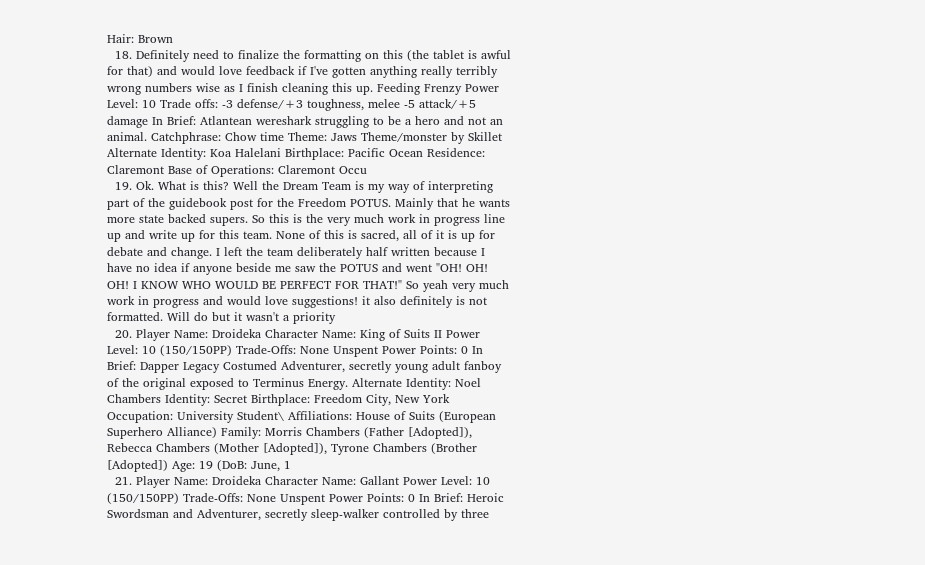Hair: Brown
  18. Definitely need to finalize the formatting on this (the tablet is awful for that) and would love feedback if I've gotten anything really terribly wrong numbers wise as I finish cleaning this up. Feeding Frenzy Power Level: 10 Trade offs: -3 defense/+3 toughness, melee -5 attack/+5 damage In Brief: Atlantean wereshark struggling to be a hero and not an animal. Catchphrase: Chow time Theme: Jaws Theme/monster by Skillet Alternate Identity: Koa Halelani Birthplace: Pacific Ocean Residence: Claremont Base of Operations: Claremont Occu
  19. Ok. What is this? Well the Dream Team is my way of interpreting part of the guidebook post for the Freedom POTUS. Mainly that he wants more state backed supers. So this is the very much work in progress line up and write up for this team. None of this is sacred, all of it is up for debate and change. I left the team deliberately half written because I have no idea if anyone beside me saw the POTUS and went "OH! OH! OH! I KNOW WHO WOULD BE PERFECT FOR THAT!" So yeah very much work in progress and would love suggestions! it also definitely is not formatted. Will do but it wasn't a priority
  20. Player Name: Droideka Character Name: King of Suits II Power Level: 10 (150/150PP) Trade-Offs: None Unspent Power Points: 0 In Brief: Dapper Legacy Costumed Adventurer, secretly young adult fanboy of the original exposed to Terminus Energy. Alternate Identity: Noel Chambers Identity: Secret Birthplace: Freedom City, New York Occupation: University Student\ Affiliations: House of Suits (European Superhero Alliance) Family: Morris Chambers (Father [Adopted]), Rebecca Chambers (Mother [Adopted]), Tyrone Chambers (Brother [Adopted]) Age: 19 (DoB: June, 1
  21. Player Name: Droideka Character Name: Gallant Power Level: 10 (150/150PP) Trade-Offs: None Unspent Power Points: 0 In Brief: Heroic Swordsman and Adventurer, secretly sleep-walker controlled by three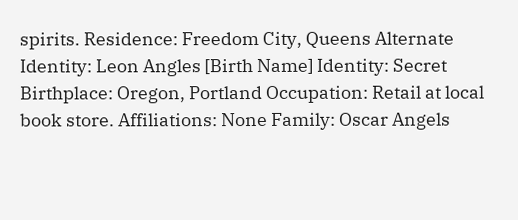spirits. Residence: Freedom City, Queens Alternate Identity: Leon Angles [Birth Name] Identity: Secret Birthplace: Oregon, Portland Occupation: Retail at local book store. Affiliations: None Family: Oscar Angels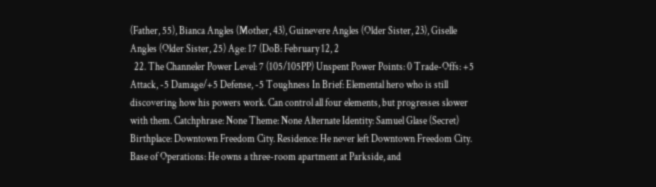(Father, 55), Bianca Angles (Mother, 43), Guinevere Angles (Older Sister, 23), Giselle Angles (Older Sister, 25) Age: 17 (DoB: February 12, 2
  22. The Channeler Power Level: 7 (105/105PP) Unspent Power Points: 0 Trade-Offs: +5 Attack, -5 Damage/+5 Defense, -5 Toughness In Brief: Elemental hero who is still discovering how his powers work. Can control all four elements, but progresses slower with them. Catchphrase: None Theme: None Alternate Identity: Samuel Glase (Secret) Birthplace: Downtown Freedom City. Residence: He never left Downtown Freedom City. Base of Operations: He owns a three-room apartment at Parkside, and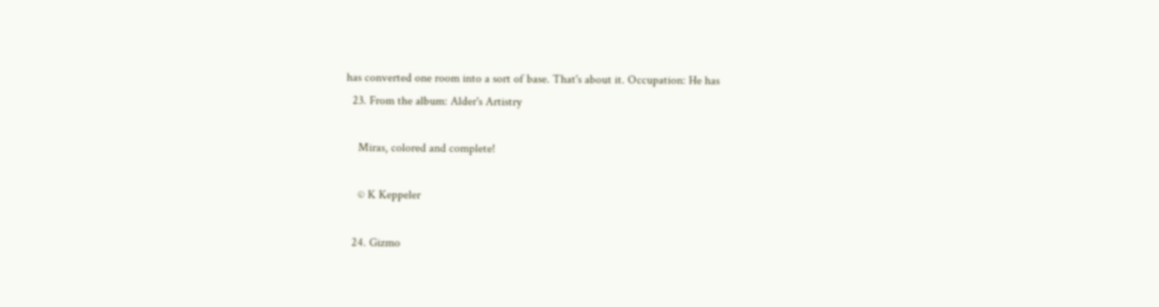has converted one room into a sort of base. That's about it. Occupation: He has
  23. From the album: Alder's Artistry

    Miras, colored and complete!

    © K Keppeler

  24. Gizmo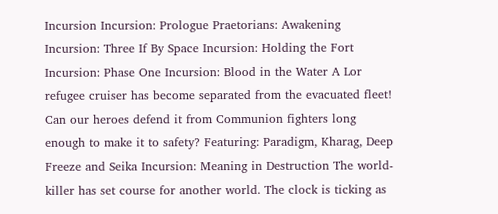Incursion Incursion: Prologue Praetorians: Awakening Incursion: Three If By Space Incursion: Holding the Fort Incursion: Phase One Incursion: Blood in the Water A Lor refugee cruiser has become separated from the evacuated fleet! Can our heroes defend it from Communion fighters long enough to make it to safety? Featuring: Paradigm, Kharag, Deep Freeze and Seika Incursion: Meaning in Destruction The world-killer has set course for another world. The clock is ticking as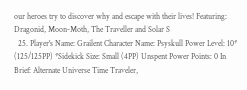our heroes try to discover why and escape with their lives! Featuring: Dragonid, Moon-Moth, The Traveller and Solar S
  25. Player's Name: Grailent Character Name: Psyskull Power Level: 10* (125/125PP) *Sidekick Size: Small (4PP) Unspent Power Points: 0 In Brief: Alternate Universe Time Traveler,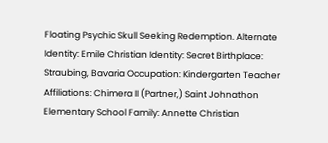Floating Psychic Skull Seeking Redemption. Alternate Identity: Emile Christian Identity: Secret Birthplace: Straubing, Bavaria Occupation: Kindergarten Teacher Affiliations: Chimera II (Partner,) Saint Johnathon Elementary School Family: Annette Christian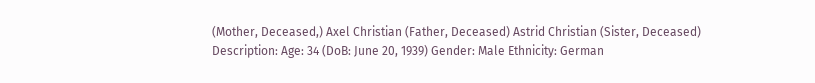(Mother, Deceased,) Axel Christian (Father, Deceased) Astrid Christian (Sister, Deceased) Description: Age: 34 (DoB: June 20, 1939) Gender: Male Ethnicity: German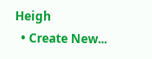Heigh
  • Create New...